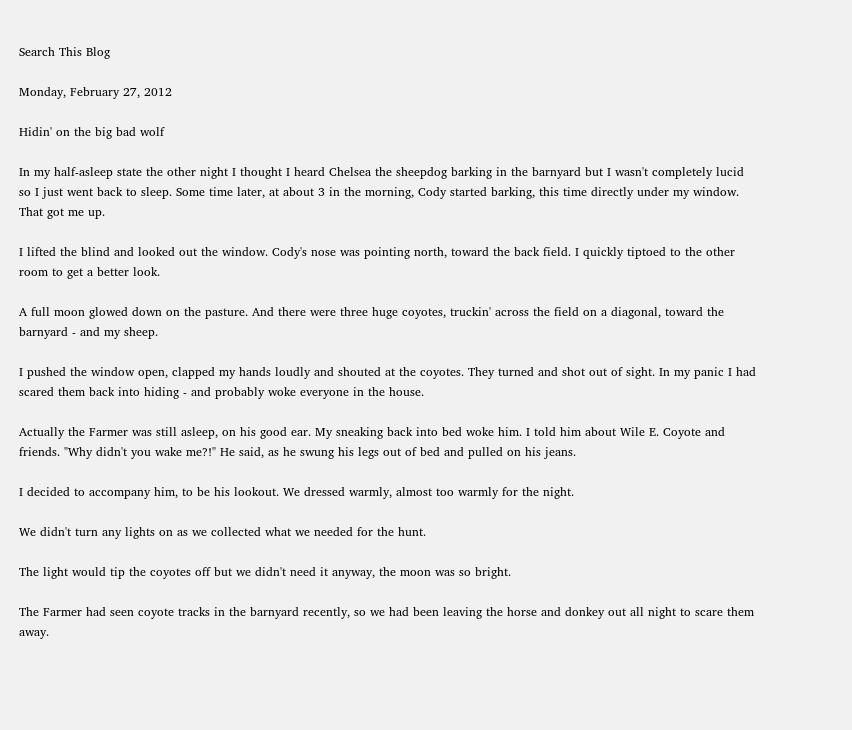Search This Blog

Monday, February 27, 2012

Hidin' on the big bad wolf

In my half-asleep state the other night I thought I heard Chelsea the sheepdog barking in the barnyard but I wasn't completely lucid so I just went back to sleep. Some time later, at about 3 in the morning, Cody started barking, this time directly under my window. That got me up.

I lifted the blind and looked out the window. Cody's nose was pointing north, toward the back field. I quickly tiptoed to the other room to get a better look.

A full moon glowed down on the pasture. And there were three huge coyotes, truckin' across the field on a diagonal, toward the barnyard - and my sheep.

I pushed the window open, clapped my hands loudly and shouted at the coyotes. They turned and shot out of sight. In my panic I had scared them back into hiding - and probably woke everyone in the house.

Actually the Farmer was still asleep, on his good ear. My sneaking back into bed woke him. I told him about Wile E. Coyote and friends. "Why didn't you wake me?!" He said, as he swung his legs out of bed and pulled on his jeans.

I decided to accompany him, to be his lookout. We dressed warmly, almost too warmly for the night.

We didn't turn any lights on as we collected what we needed for the hunt.

The light would tip the coyotes off but we didn't need it anyway, the moon was so bright.

The Farmer had seen coyote tracks in the barnyard recently, so we had been leaving the horse and donkey out all night to scare them away.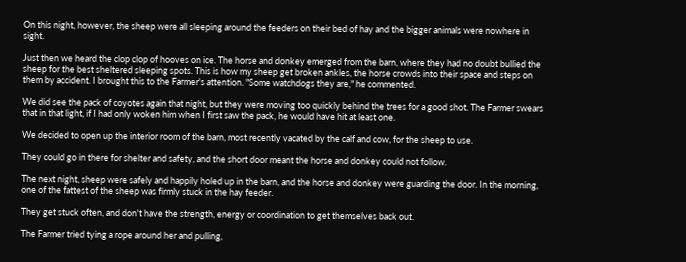On this night, however, the sheep were all sleeping around the feeders on their bed of hay and the bigger animals were nowhere in sight.

Just then we heard the clop clop of hooves on ice. The horse and donkey emerged from the barn, where they had no doubt bullied the sheep for the best sheltered sleeping spots. This is how my sheep get broken ankles, the horse crowds into their space and steps on them by accident. I brought this to the Farmer's attention. "Some watchdogs they are," he commented.

We did see the pack of coyotes again that night, but they were moving too quickly behind the trees for a good shot. The Farmer swears that in that light, if I had only woken him when I first saw the pack, he would have hit at least one.

We decided to open up the interior room of the barn, most recently vacated by the calf and cow, for the sheep to use.

They could go in there for shelter and safety, and the short door meant the horse and donkey could not follow.

The next night, sheep were safely and happily holed up in the barn, and the horse and donkey were guarding the door. In the morning, one of the fattest of the sheep was firmly stuck in the hay feeder.

They get stuck often, and don't have the strength, energy or coordination to get themselves back out.

The Farmer tried tying a rope around her and pulling,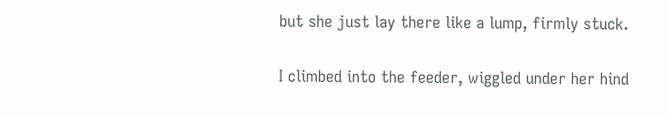but she just lay there like a lump, firmly stuck.

I climbed into the feeder, wiggled under her hind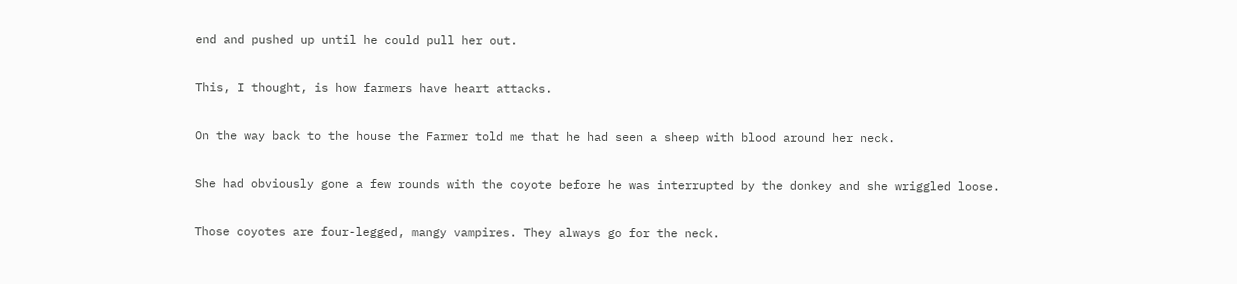end and pushed up until he could pull her out.

This, I thought, is how farmers have heart attacks.

On the way back to the house the Farmer told me that he had seen a sheep with blood around her neck.

She had obviously gone a few rounds with the coyote before he was interrupted by the donkey and she wriggled loose.

Those coyotes are four-legged, mangy vampires. They always go for the neck.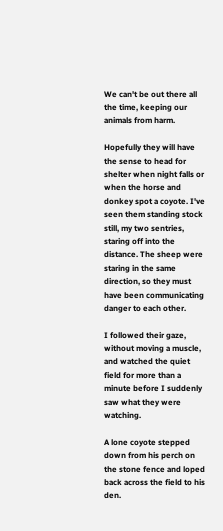We can't be out there all the time, keeping our animals from harm.

Hopefully they will have the sense to head for shelter when night falls or when the horse and donkey spot a coyote. I've seen them standing stock still, my two sentries, staring off into the distance. The sheep were staring in the same direction, so they must have been communicating danger to each other.

I followed their gaze, without moving a muscle, and watched the quiet field for more than a minute before I suddenly saw what they were watching.

A lone coyote stepped down from his perch on the stone fence and loped back across the field to his den.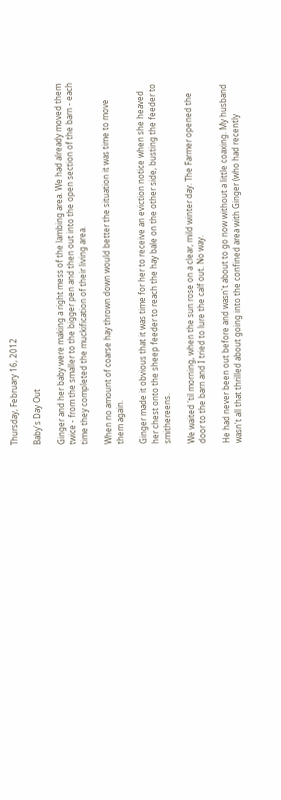Thursday, February 16, 2012

Baby's Day Out

Ginger and her baby were making a right mess of the lambing area. We had already moved them twice - from the smaller to the bigger pen and then out into the open section of the barn - each time they completed the muckification of their living area.

When no amount of coarse hay thrown down would better the situation it was time to move them again.

Ginger made it obvious that it was time for her to receive an eviction notice when she heaved her chest onto the sheep feeder to reach the hay bale on the other side, busting the feeder to smithereens.

We waited 'til morning, when the sun rose on a clear, mild winter day. The Farmer opened the door to the barn and I tried to lure the calf out. No way.

He had never been out before and wasn't about to go now without a little coaxing. My husband wasn't all that thrilled about going into the confined area with Ginger (who had recently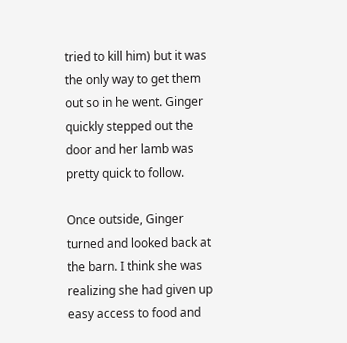tried to kill him) but it was the only way to get them out so in he went. Ginger quickly stepped out the door and her lamb was pretty quick to follow.

Once outside, Ginger turned and looked back at the barn. I think she was realizing she had given up easy access to food and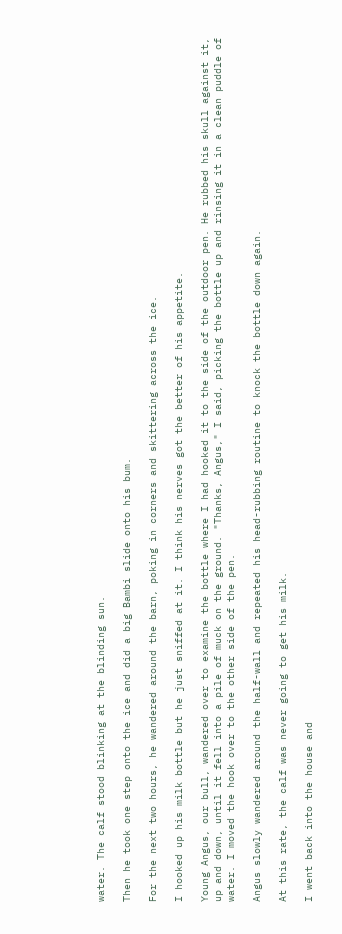water. The calf stood blinking at the blinding sun.

Then he took one step onto the ice and did a big Bambi slide onto his bum.

For the next two hours, he wandered around the barn, poking in corners and skittering across the ice.

I hooked up his milk bottle but he just sniffed at it. I think his nerves got the better of his appetite.

Young Angus, our bull, wandered over to examine the bottle where I had hooked it to the side of the outdoor pen. He rubbed his skull against it, up and down, until it fell into a pile of muck on the ground. "Thanks, Angus," I said, picking the bottle up and rinsing it in a clean puddle of water. I moved the hook over to the other side of the pen.

Angus slowly wandered around the half-wall and repeated his head-rubbing routine to knock the bottle down again.

At this rate, the calf was never going to get his milk.

I went back into the house and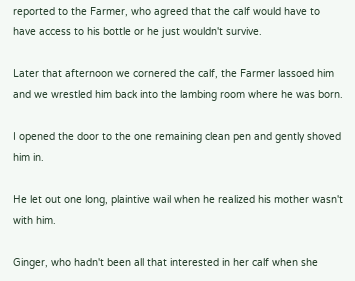reported to the Farmer, who agreed that the calf would have to have access to his bottle or he just wouldn't survive.

Later that afternoon we cornered the calf, the Farmer lassoed him and we wrestled him back into the lambing room where he was born.

I opened the door to the one remaining clean pen and gently shoved him in.

He let out one long, plaintive wail when he realized his mother wasn't with him.

Ginger, who hadn't been all that interested in her calf when she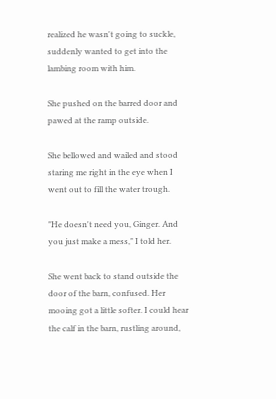realized he wasn't going to suckle, suddenly wanted to get into the lambing room with him.

She pushed on the barred door and pawed at the ramp outside.

She bellowed and wailed and stood staring me right in the eye when I went out to fill the water trough.

"He doesn't need you, Ginger. And you just make a mess," I told her.

She went back to stand outside the door of the barn, confused. Her mooing got a little softer. I could hear the calf in the barn, rustling around,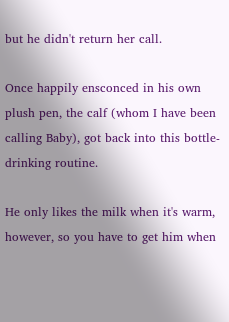but he didn't return her call.

Once happily ensconced in his own plush pen, the calf (whom I have been calling Baby), got back into this bottle-drinking routine.

He only likes the milk when it's warm, however, so you have to get him when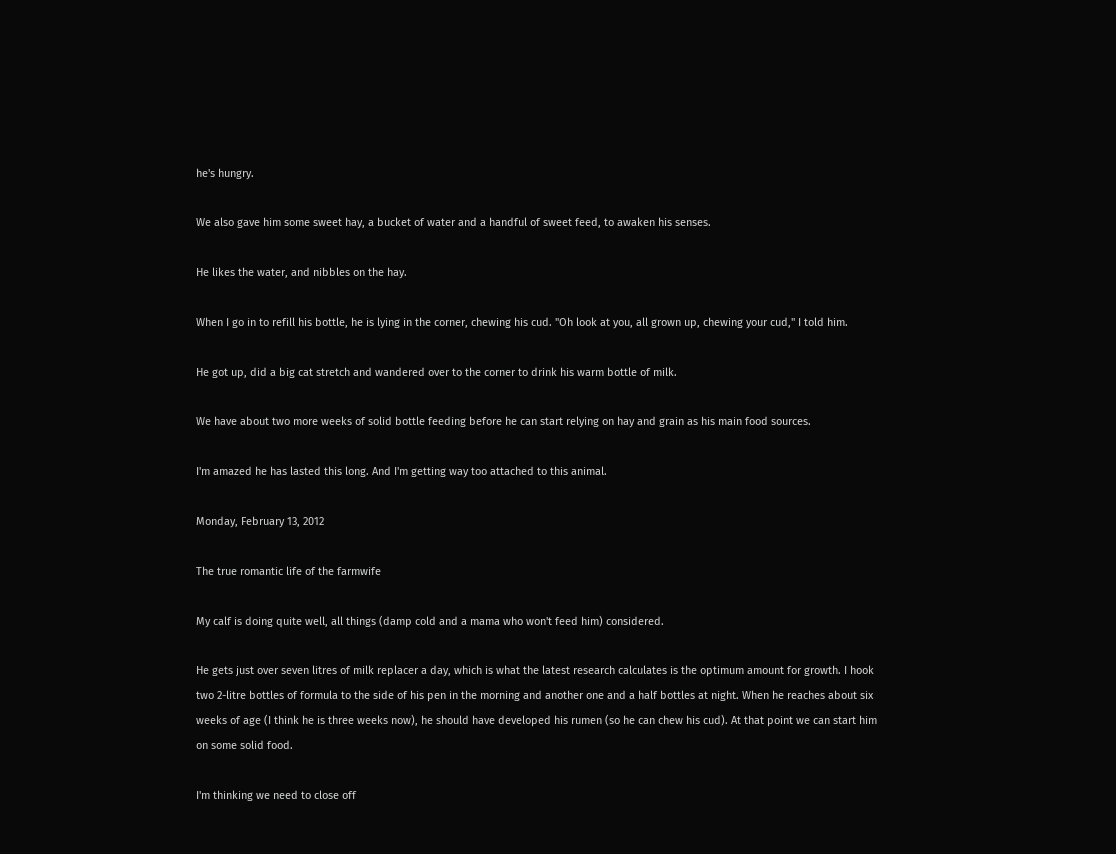he's hungry.

We also gave him some sweet hay, a bucket of water and a handful of sweet feed, to awaken his senses.

He likes the water, and nibbles on the hay.

When I go in to refill his bottle, he is lying in the corner, chewing his cud. "Oh look at you, all grown up, chewing your cud," I told him.

He got up, did a big cat stretch and wandered over to the corner to drink his warm bottle of milk.

We have about two more weeks of solid bottle feeding before he can start relying on hay and grain as his main food sources.

I'm amazed he has lasted this long. And I'm getting way too attached to this animal.

Monday, February 13, 2012

The true romantic life of the farmwife

My calf is doing quite well, all things (damp cold and a mama who won't feed him) considered.

He gets just over seven litres of milk replacer a day, which is what the latest research calculates is the optimum amount for growth. I hook two 2-litre bottles of formula to the side of his pen in the morning and another one and a half bottles at night. When he reaches about six weeks of age (I think he is three weeks now), he should have developed his rumen (so he can chew his cud). At that point we can start him on some solid food.

I'm thinking we need to close off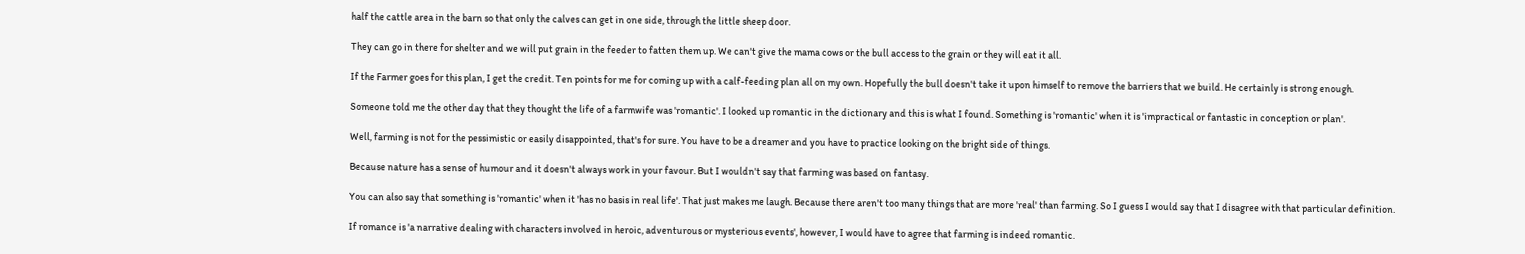half the cattle area in the barn so that only the calves can get in one side, through the little sheep door.

They can go in there for shelter and we will put grain in the feeder to fatten them up. We can't give the mama cows or the bull access to the grain or they will eat it all.

If the Farmer goes for this plan, I get the credit. Ten points for me for coming up with a calf-feeding plan all on my own. Hopefully the bull doesn't take it upon himself to remove the barriers that we build. He certainly is strong enough.

Someone told me the other day that they thought the life of a farmwife was 'romantic'. I looked up romantic in the dictionary and this is what I found. Something is 'romantic' when it is 'impractical or fantastic in conception or plan'.

Well, farming is not for the pessimistic or easily disappointed, that's for sure. You have to be a dreamer and you have to practice looking on the bright side of things.

Because nature has a sense of humour and it doesn't always work in your favour. But I wouldn't say that farming was based on fantasy.

You can also say that something is 'romantic' when it 'has no basis in real life'. That just makes me laugh. Because there aren't too many things that are more 'real' than farming. So I guess I would say that I disagree with that particular definition.

If romance is 'a narrative dealing with characters involved in heroic, adventurous or mysterious events', however, I would have to agree that farming is indeed romantic.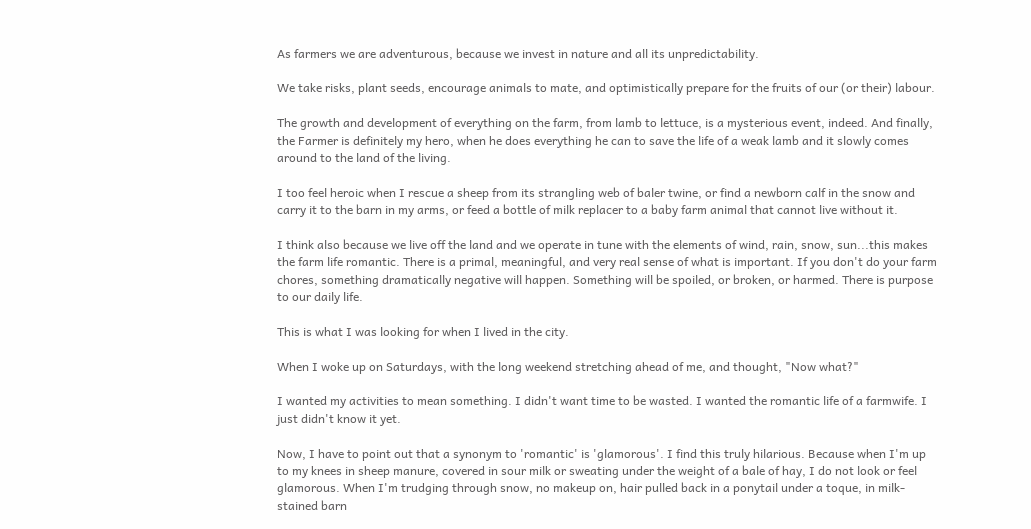As farmers we are adventurous, because we invest in nature and all its unpredictability.

We take risks, plant seeds, encourage animals to mate, and optimistically prepare for the fruits of our (or their) labour.

The growth and development of everything on the farm, from lamb to lettuce, is a mysterious event, indeed. And finally, the Farmer is definitely my hero, when he does everything he can to save the life of a weak lamb and it slowly comes around to the land of the living.

I too feel heroic when I rescue a sheep from its strangling web of baler twine, or find a newborn calf in the snow and carry it to the barn in my arms, or feed a bottle of milk replacer to a baby farm animal that cannot live without it.

I think also because we live off the land and we operate in tune with the elements of wind, rain, snow, sun...this makes the farm life romantic. There is a primal, meaningful, and very real sense of what is important. If you don't do your farm chores, something dramatically negative will happen. Something will be spoiled, or broken, or harmed. There is purpose to our daily life.

This is what I was looking for when I lived in the city.

When I woke up on Saturdays, with the long weekend stretching ahead of me, and thought, "Now what?"

I wanted my activities to mean something. I didn't want time to be wasted. I wanted the romantic life of a farmwife. I just didn't know it yet.

Now, I have to point out that a synonym to 'romantic' is 'glamorous'. I find this truly hilarious. Because when I'm up to my knees in sheep manure, covered in sour milk or sweating under the weight of a bale of hay, I do not look or feel glamorous. When I'm trudging through snow, no makeup on, hair pulled back in a ponytail under a toque, in milk-stained barn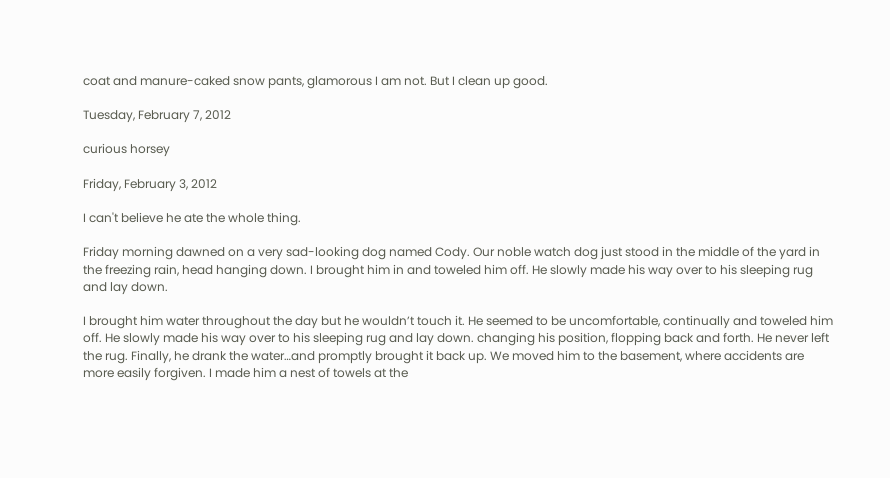coat and manure-caked snow pants, glamorous I am not. But I clean up good.

Tuesday, February 7, 2012

curious horsey

Friday, February 3, 2012

I can't believe he ate the whole thing.

Friday morning dawned on a very sad-looking dog named Cody. Our noble watch dog just stood in the middle of the yard in the freezing rain, head hanging down. I brought him in and toweled him off. He slowly made his way over to his sleeping rug and lay down.

I brought him water throughout the day but he wouldn’t touch it. He seemed to be uncomfortable, continually and toweled him off. He slowly made his way over to his sleeping rug and lay down. changing his position, flopping back and forth. He never left the rug. Finally, he drank the water…and promptly brought it back up. We moved him to the basement, where accidents are more easily forgiven. I made him a nest of towels at the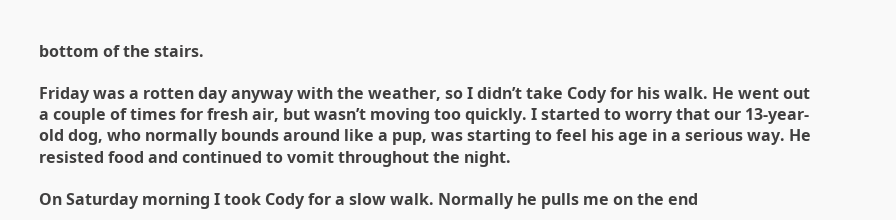bottom of the stairs.

Friday was a rotten day anyway with the weather, so I didn’t take Cody for his walk. He went out a couple of times for fresh air, but wasn’t moving too quickly. I started to worry that our 13-year-old dog, who normally bounds around like a pup, was starting to feel his age in a serious way. He resisted food and continued to vomit throughout the night.

On Saturday morning I took Cody for a slow walk. Normally he pulls me on the end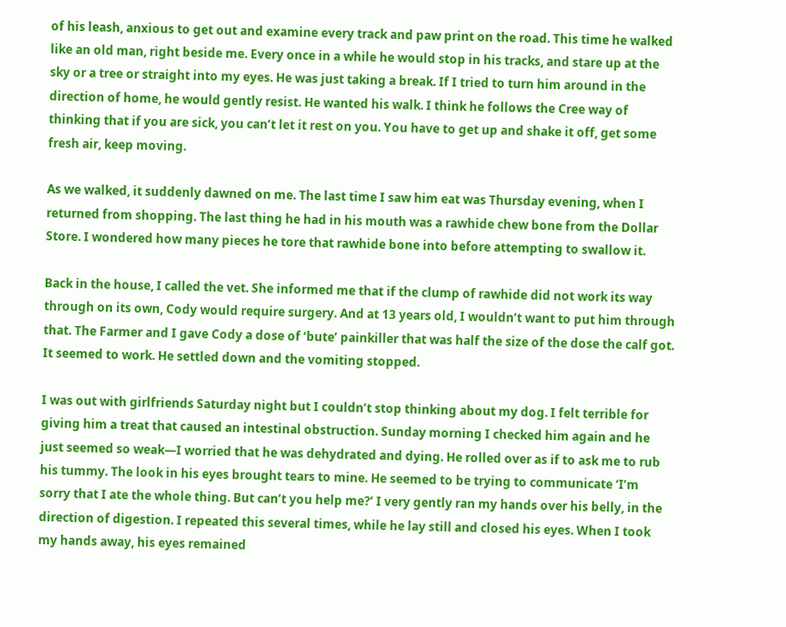of his leash, anxious to get out and examine every track and paw print on the road. This time he walked like an old man, right beside me. Every once in a while he would stop in his tracks, and stare up at the sky or a tree or straight into my eyes. He was just taking a break. If I tried to turn him around in the direction of home, he would gently resist. He wanted his walk. I think he follows the Cree way of thinking that if you are sick, you can’t let it rest on you. You have to get up and shake it off, get some fresh air, keep moving.

As we walked, it suddenly dawned on me. The last time I saw him eat was Thursday evening, when I returned from shopping. The last thing he had in his mouth was a rawhide chew bone from the Dollar Store. I wondered how many pieces he tore that rawhide bone into before attempting to swallow it.

Back in the house, I called the vet. She informed me that if the clump of rawhide did not work its way through on its own, Cody would require surgery. And at 13 years old, I wouldn’t want to put him through that. The Farmer and I gave Cody a dose of ‘bute’ painkiller that was half the size of the dose the calf got. It seemed to work. He settled down and the vomiting stopped.

I was out with girlfriends Saturday night but I couldn’t stop thinking about my dog. I felt terrible for giving him a treat that caused an intestinal obstruction. Sunday morning I checked him again and he just seemed so weak—I worried that he was dehydrated and dying. He rolled over as if to ask me to rub his tummy. The look in his eyes brought tears to mine. He seemed to be trying to communicate ‘I’m sorry that I ate the whole thing. But can’t you help me?’ I very gently ran my hands over his belly, in the direction of digestion. I repeated this several times, while he lay still and closed his eyes. When I took my hands away, his eyes remained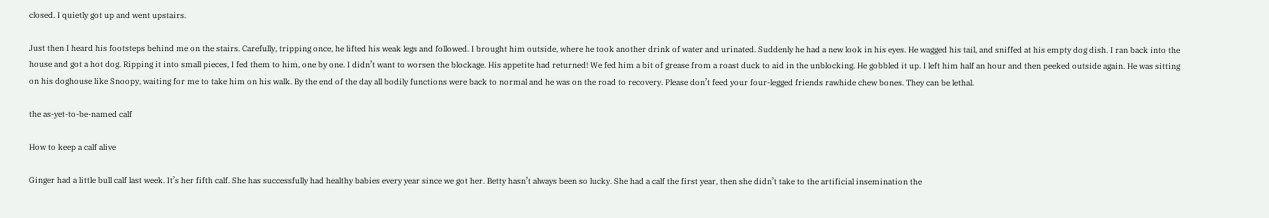closed. I quietly got up and went upstairs.

Just then I heard his footsteps behind me on the stairs. Carefully, tripping once, he lifted his weak legs and followed. I brought him outside, where he took another drink of water and urinated. Suddenly he had a new look in his eyes. He wagged his tail, and sniffed at his empty dog dish. I ran back into the house and got a hot dog. Ripping it into small pieces, I fed them to him, one by one. I didn’t want to worsen the blockage. His appetite had returned! We fed him a bit of grease from a roast duck to aid in the unblocking. He gobbled it up. I left him half an hour and then peeked outside again. He was sitting on his doghouse like Snoopy, waiting for me to take him on his walk. By the end of the day all bodily functions were back to normal and he was on the road to recovery. Please don’t feed your four-legged friends rawhide chew bones. They can be lethal.

the as-yet-to-be-named calf

How to keep a calf alive

Ginger had a little bull calf last week. It’s her fifth calf. She has successfully had healthy babies every year since we got her. Betty hasn’t always been so lucky. She had a calf the first year, then she didn’t take to the artificial insemination the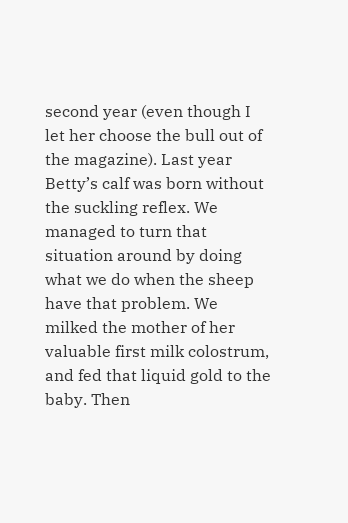second year (even though I let her choose the bull out of the magazine). Last year Betty’s calf was born without the suckling reflex. We managed to turn that situation around by doing what we do when the sheep have that problem. We milked the mother of her valuable first milk colostrum, and fed that liquid gold to the baby. Then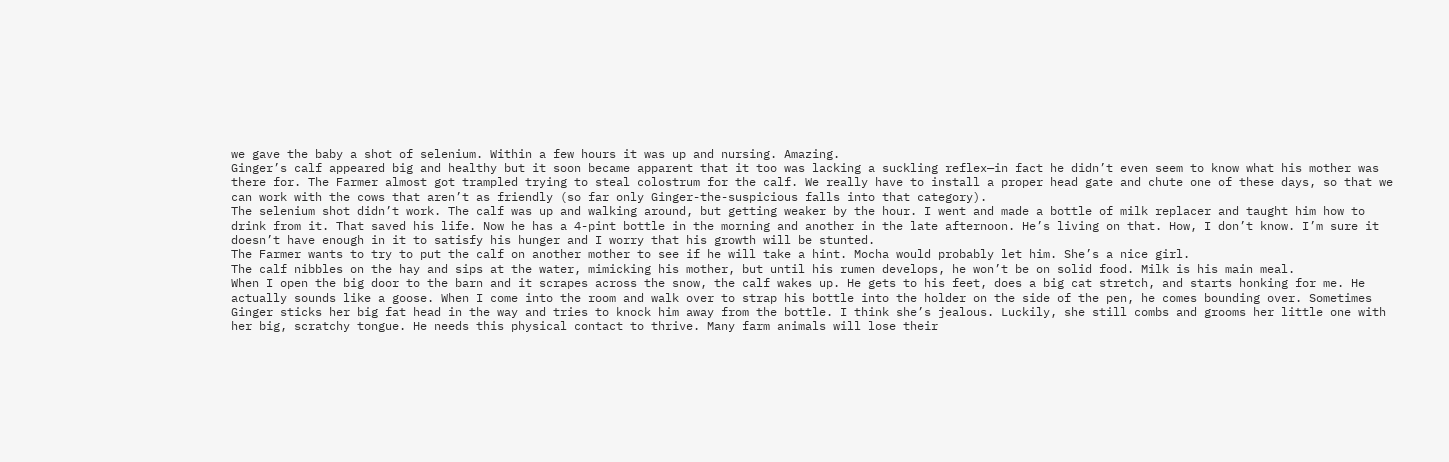we gave the baby a shot of selenium. Within a few hours it was up and nursing. Amazing.
Ginger’s calf appeared big and healthy but it soon became apparent that it too was lacking a suckling reflex—in fact he didn’t even seem to know what his mother was there for. The Farmer almost got trampled trying to steal colostrum for the calf. We really have to install a proper head gate and chute one of these days, so that we can work with the cows that aren’t as friendly (so far only Ginger-the-suspicious falls into that category).
The selenium shot didn’t work. The calf was up and walking around, but getting weaker by the hour. I went and made a bottle of milk replacer and taught him how to drink from it. That saved his life. Now he has a 4-pint bottle in the morning and another in the late afternoon. He’s living on that. How, I don’t know. I’m sure it doesn’t have enough in it to satisfy his hunger and I worry that his growth will be stunted.
The Farmer wants to try to put the calf on another mother to see if he will take a hint. Mocha would probably let him. She’s a nice girl.
The calf nibbles on the hay and sips at the water, mimicking his mother, but until his rumen develops, he won’t be on solid food. Milk is his main meal.
When I open the big door to the barn and it scrapes across the snow, the calf wakes up. He gets to his feet, does a big cat stretch, and starts honking for me. He actually sounds like a goose. When I come into the room and walk over to strap his bottle into the holder on the side of the pen, he comes bounding over. Sometimes Ginger sticks her big fat head in the way and tries to knock him away from the bottle. I think she’s jealous. Luckily, she still combs and grooms her little one with her big, scratchy tongue. He needs this physical contact to thrive. Many farm animals will lose their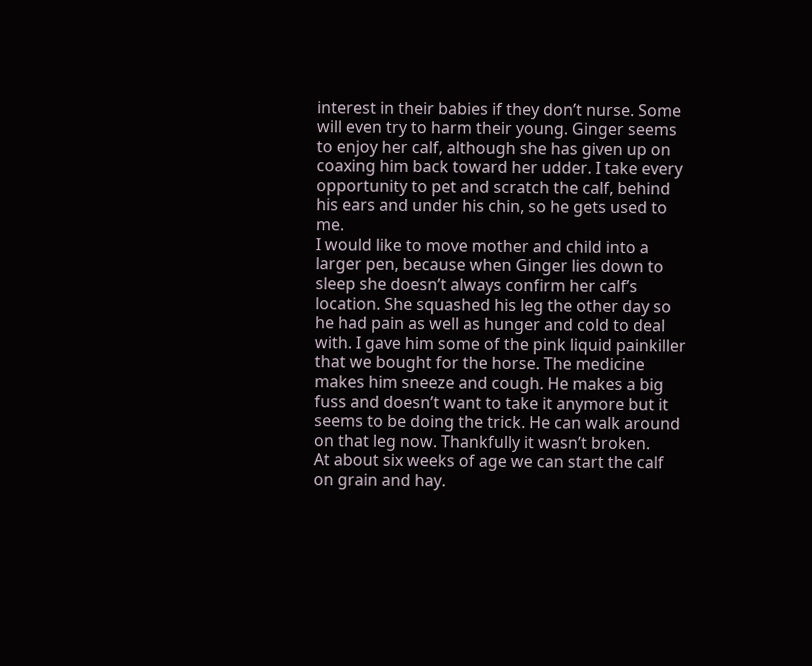interest in their babies if they don’t nurse. Some will even try to harm their young. Ginger seems to enjoy her calf, although she has given up on coaxing him back toward her udder. I take every opportunity to pet and scratch the calf, behind his ears and under his chin, so he gets used to me.
I would like to move mother and child into a larger pen, because when Ginger lies down to sleep she doesn’t always confirm her calf’s location. She squashed his leg the other day so he had pain as well as hunger and cold to deal with. I gave him some of the pink liquid painkiller that we bought for the horse. The medicine makes him sneeze and cough. He makes a big fuss and doesn’t want to take it anymore but it seems to be doing the trick. He can walk around on that leg now. Thankfully it wasn’t broken.
At about six weeks of age we can start the calf on grain and hay.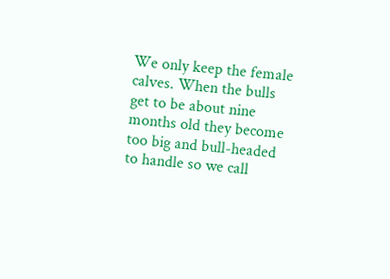We only keep the female calves. When the bulls get to be about nine months old they become too big and bull-headed to handle so we call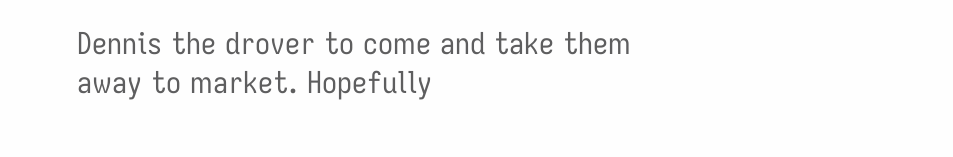Dennis the drover to come and take them away to market. Hopefully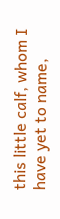this little calf, whom I have yet to name,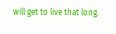will get to live that long.